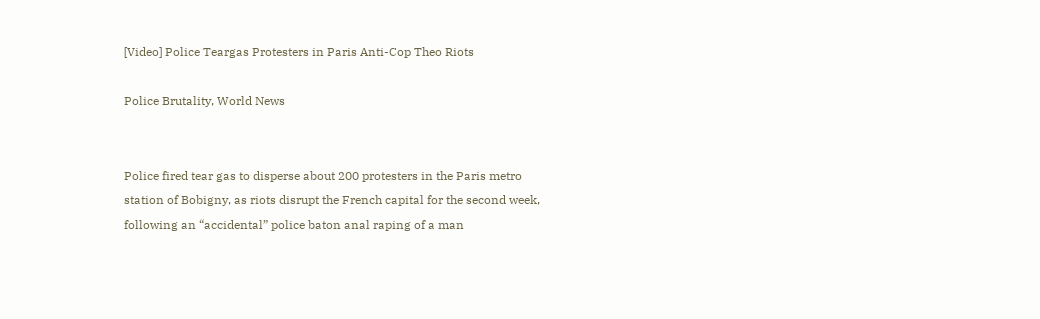[Video] Police Teargas Protesters in Paris Anti-Cop Theo Riots

Police Brutality, World News


Police fired tear gas to disperse about 200 protesters in the Paris metro station of Bobigny, as riots disrupt the French capital for the second week, following an “accidental” police baton anal raping of a man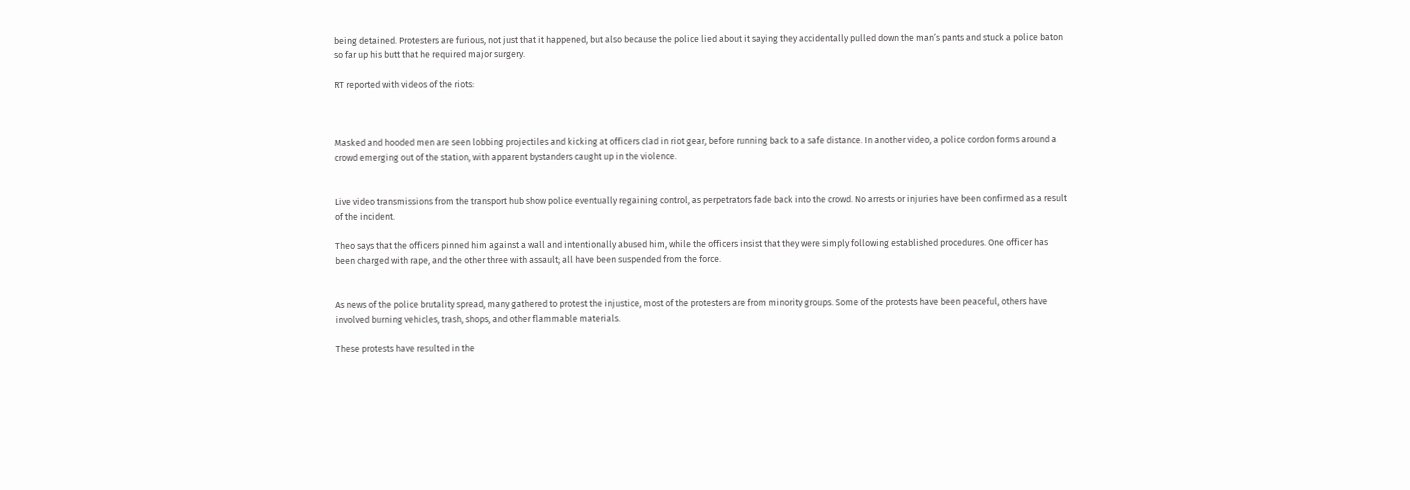being detained. Protesters are furious, not just that it happened, but also because the police lied about it saying they accidentally pulled down the man’s pants and stuck a police baton so far up his butt that he required major surgery.

RT reported with videos of the riots:



Masked and hooded men are seen lobbing projectiles and kicking at officers clad in riot gear, before running back to a safe distance. In another video, a police cordon forms around a crowd emerging out of the station, with apparent bystanders caught up in the violence.


Live video transmissions from the transport hub show police eventually regaining control, as perpetrators fade back into the crowd. No arrests or injuries have been confirmed as a result of the incident.

Theo says that the officers pinned him against a wall and intentionally abused him, while the officers insist that they were simply following established procedures. One officer has been charged with rape, and the other three with assault; all have been suspended from the force.


As news of the police brutality spread, many gathered to protest the injustice, most of the protesters are from minority groups. Some of the protests have been peaceful, others have involved burning vehicles, trash, shops, and other flammable materials.

These protests have resulted in the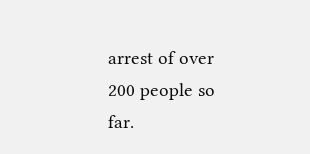arrest of over 200 people so far.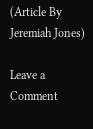(Article By Jeremiah Jones)

Leave a Comment